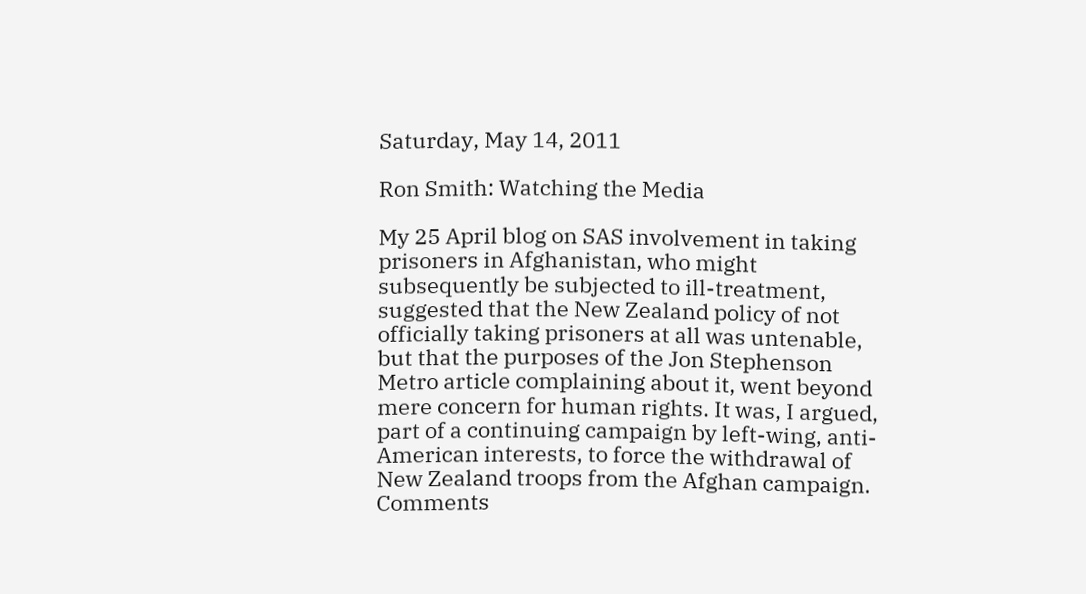Saturday, May 14, 2011

Ron Smith: Watching the Media

My 25 April blog on SAS involvement in taking prisoners in Afghanistan, who might subsequently be subjected to ill-treatment, suggested that the New Zealand policy of not officially taking prisoners at all was untenable, but that the purposes of the Jon Stephenson Metro article complaining about it, went beyond mere concern for human rights. It was, I argued, part of a continuing campaign by left-wing, anti-American interests, to force the withdrawal of New Zealand troops from the Afghan campaign. Comments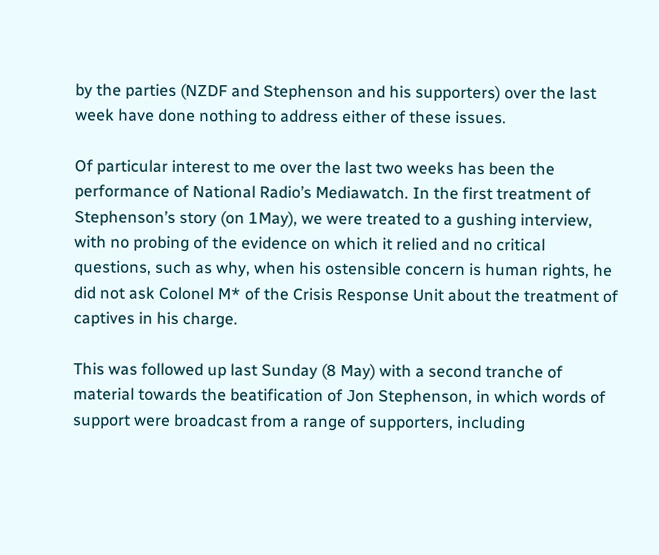by the parties (NZDF and Stephenson and his supporters) over the last week have done nothing to address either of these issues.

Of particular interest to me over the last two weeks has been the performance of National Radio’s Mediawatch. In the first treatment of Stephenson’s story (on 1May), we were treated to a gushing interview, with no probing of the evidence on which it relied and no critical questions, such as why, when his ostensible concern is human rights, he did not ask Colonel M* of the Crisis Response Unit about the treatment of captives in his charge.

This was followed up last Sunday (8 May) with a second tranche of material towards the beatification of Jon Stephenson, in which words of support were broadcast from a range of supporters, including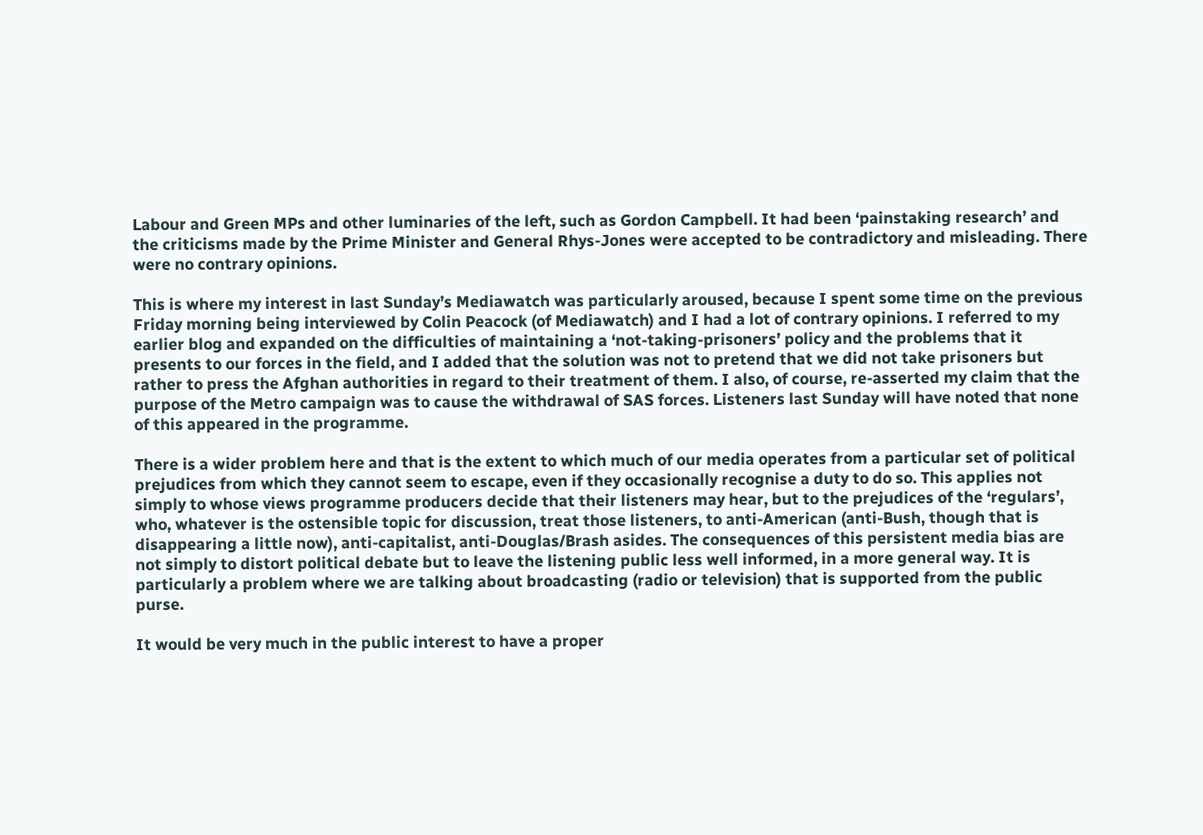Labour and Green MPs and other luminaries of the left, such as Gordon Campbell. It had been ‘painstaking research’ and the criticisms made by the Prime Minister and General Rhys-Jones were accepted to be contradictory and misleading. There were no contrary opinions.

This is where my interest in last Sunday’s Mediawatch was particularly aroused, because I spent some time on the previous Friday morning being interviewed by Colin Peacock (of Mediawatch) and I had a lot of contrary opinions. I referred to my earlier blog and expanded on the difficulties of maintaining a ‘not-taking-prisoners’ policy and the problems that it presents to our forces in the field, and I added that the solution was not to pretend that we did not take prisoners but rather to press the Afghan authorities in regard to their treatment of them. I also, of course, re-asserted my claim that the purpose of the Metro campaign was to cause the withdrawal of SAS forces. Listeners last Sunday will have noted that none of this appeared in the programme.

There is a wider problem here and that is the extent to which much of our media operates from a particular set of political prejudices from which they cannot seem to escape, even if they occasionally recognise a duty to do so. This applies not simply to whose views programme producers decide that their listeners may hear, but to the prejudices of the ‘regulars’, who, whatever is the ostensible topic for discussion, treat those listeners, to anti-American (anti-Bush, though that is disappearing a little now), anti-capitalist, anti-Douglas/Brash asides. The consequences of this persistent media bias are not simply to distort political debate but to leave the listening public less well informed, in a more general way. It is particularly a problem where we are talking about broadcasting (radio or television) that is supported from the public purse.

It would be very much in the public interest to have a proper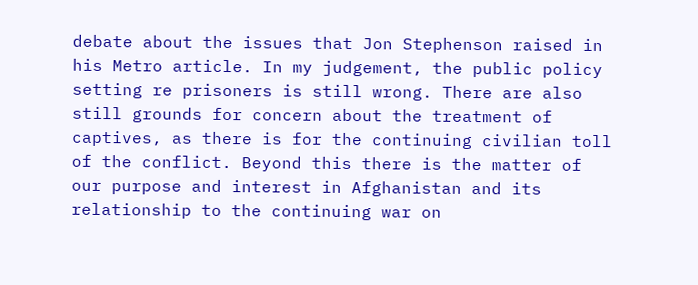debate about the issues that Jon Stephenson raised in his Metro article. In my judgement, the public policy setting re prisoners is still wrong. There are also still grounds for concern about the treatment of captives, as there is for the continuing civilian toll of the conflict. Beyond this there is the matter of our purpose and interest in Afghanistan and its relationship to the continuing war on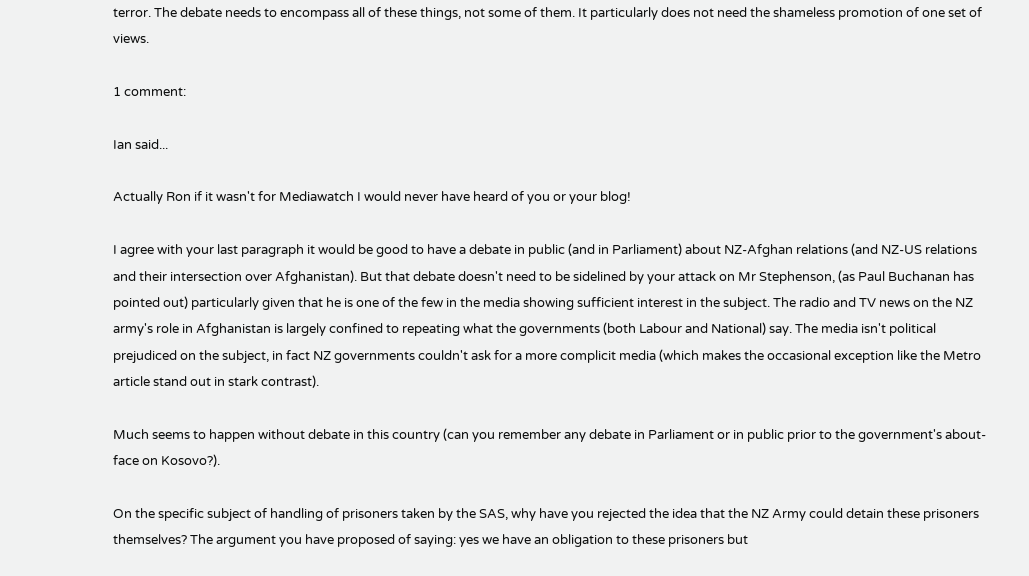terror. The debate needs to encompass all of these things, not some of them. It particularly does not need the shameless promotion of one set of views.

1 comment:

Ian said...

Actually Ron if it wasn't for Mediawatch I would never have heard of you or your blog!

I agree with your last paragraph it would be good to have a debate in public (and in Parliament) about NZ-Afghan relations (and NZ-US relations and their intersection over Afghanistan). But that debate doesn't need to be sidelined by your attack on Mr Stephenson, (as Paul Buchanan has pointed out) particularly given that he is one of the few in the media showing sufficient interest in the subject. The radio and TV news on the NZ army's role in Afghanistan is largely confined to repeating what the governments (both Labour and National) say. The media isn't political prejudiced on the subject, in fact NZ governments couldn't ask for a more complicit media (which makes the occasional exception like the Metro article stand out in stark contrast).

Much seems to happen without debate in this country (can you remember any debate in Parliament or in public prior to the government's about-face on Kosovo?).

On the specific subject of handling of prisoners taken by the SAS, why have you rejected the idea that the NZ Army could detain these prisoners themselves? The argument you have proposed of saying: yes we have an obligation to these prisoners but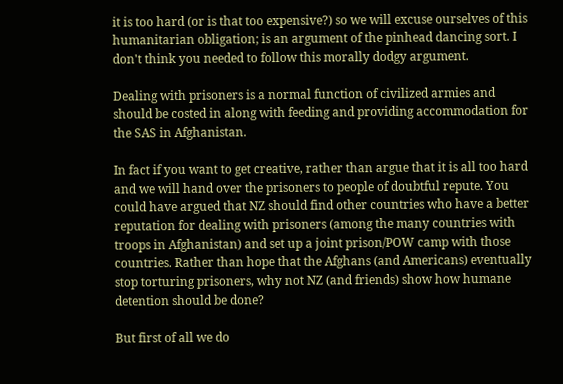it is too hard (or is that too expensive?) so we will excuse ourselves of this humanitarian obligation; is an argument of the pinhead dancing sort. I don't think you needed to follow this morally dodgy argument.

Dealing with prisoners is a normal function of civilized armies and should be costed in along with feeding and providing accommodation for the SAS in Afghanistan.

In fact if you want to get creative, rather than argue that it is all too hard and we will hand over the prisoners to people of doubtful repute. You could have argued that NZ should find other countries who have a better reputation for dealing with prisoners (among the many countries with troops in Afghanistan) and set up a joint prison/POW camp with those countries. Rather than hope that the Afghans (and Americans) eventually stop torturing prisoners, why not NZ (and friends) show how humane detention should be done?

But first of all we do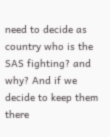need to decide as country who is the SAS fighting? and why? And if we decide to keep them there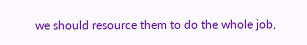we should resource them to do the whole job,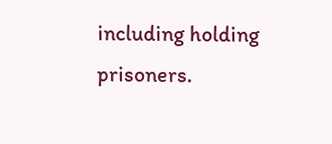including holding prisoners.